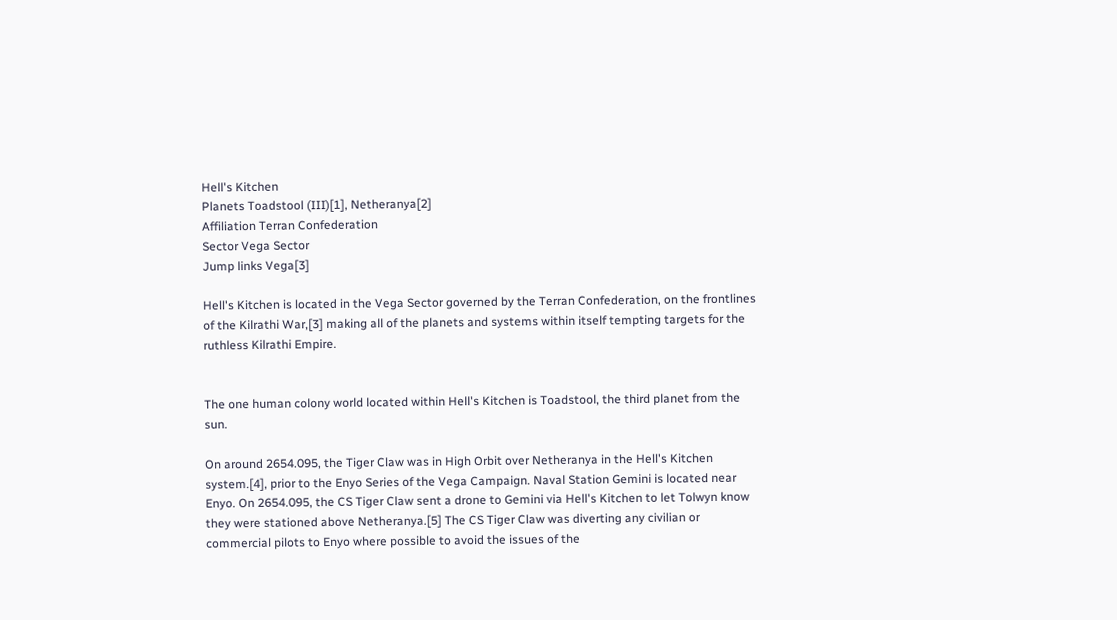Hell's Kitchen
Planets Toadstool (III)[1], Netheranya[2]
Affiliation Terran Confederation
Sector Vega Sector
Jump links Vega[3]

Hell's Kitchen is located in the Vega Sector governed by the Terran Confederation, on the frontlines of the Kilrathi War,[3] making all of the planets and systems within itself tempting targets for the ruthless Kilrathi Empire.


The one human colony world located within Hell's Kitchen is Toadstool, the third planet from the sun.

On around 2654.095, the Tiger Claw was in High Orbit over Netheranya in the Hell's Kitchen system.[4], prior to the Enyo Series of the Vega Campaign. Naval Station Gemini is located near Enyo. On 2654.095, the CS Tiger Claw sent a drone to Gemini via Hell's Kitchen to let Tolwyn know they were stationed above Netheranya.[5] The CS Tiger Claw was diverting any civilian or commercial pilots to Enyo where possible to avoid the issues of the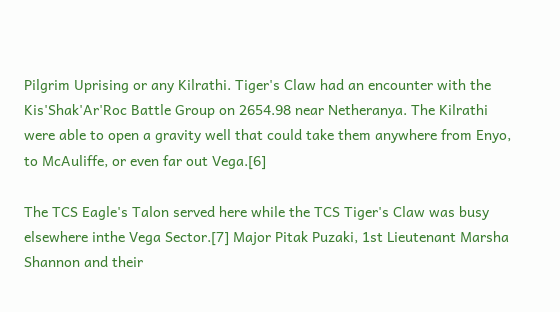Pilgrim Uprising or any Kilrathi. Tiger's Claw had an encounter with the Kis'Shak'Ar'Roc Battle Group on 2654.98 near Netheranya. The Kilrathi were able to open a gravity well that could take them anywhere from Enyo, to McAuliffe, or even far out Vega.[6]

The TCS Eagle's Talon served here while the TCS Tiger's Claw was busy elsewhere inthe Vega Sector.[7] Major Pitak Puzaki, 1st Lieutenant Marsha Shannon and their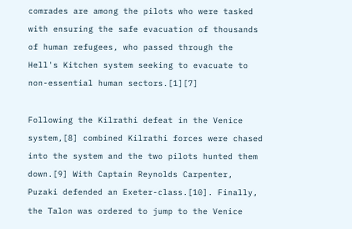comrades are among the pilots who were tasked with ensuring the safe evacuation of thousands of human refugees, who passed through the Hell's Kitchen system seeking to evacuate to non-essential human sectors.[1][7]

Following the Kilrathi defeat in the Venice system,[8] combined Kilrathi forces were chased into the system and the two pilots hunted them down.[9] With Captain Reynolds Carpenter, Puzaki defended an Exeter-class.[10]. Finally, the Talon was ordered to jump to the Venice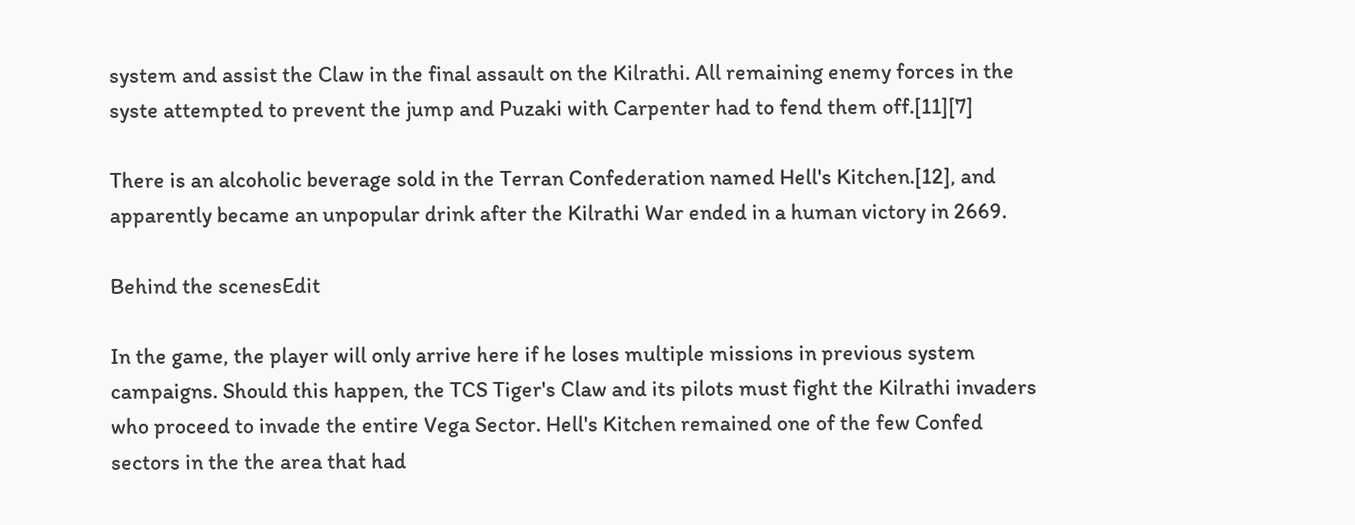system and assist the Claw in the final assault on the Kilrathi. All remaining enemy forces in the syste attempted to prevent the jump and Puzaki with Carpenter had to fend them off.[11][7]

There is an alcoholic beverage sold in the Terran Confederation named Hell's Kitchen.[12], and apparently became an unpopular drink after the Kilrathi War ended in a human victory in 2669.

Behind the scenesEdit

In the game, the player will only arrive here if he loses multiple missions in previous system campaigns. Should this happen, the TCS Tiger's Claw and its pilots must fight the Kilrathi invaders who proceed to invade the entire Vega Sector. Hell's Kitchen remained one of the few Confed sectors in the the area that had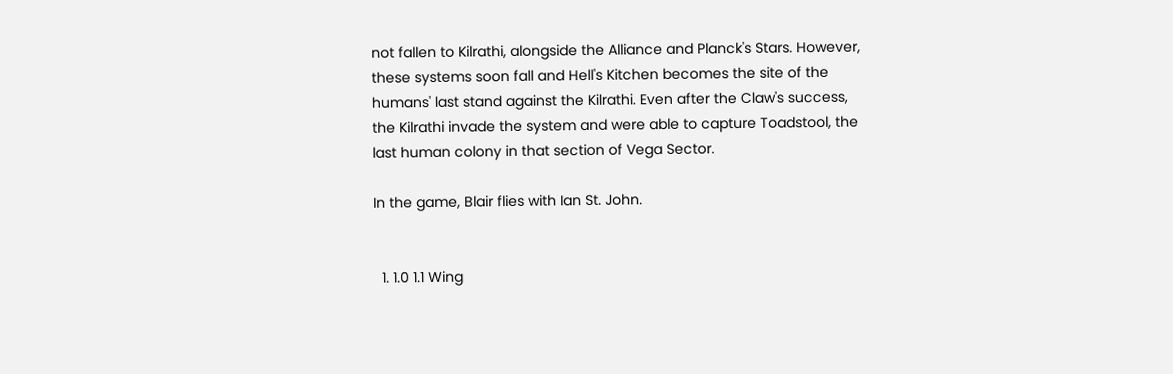not fallen to Kilrathi, alongside the Alliance and Planck's Stars. However, these systems soon fall and Hell's Kitchen becomes the site of the humans' last stand against the Kilrathi. Even after the Claw's success, the Kilrathi invade the system and were able to capture Toadstool, the last human colony in that section of Vega Sector.

In the game, Blair flies with Ian St. John.


  1. 1.0 1.1 Wing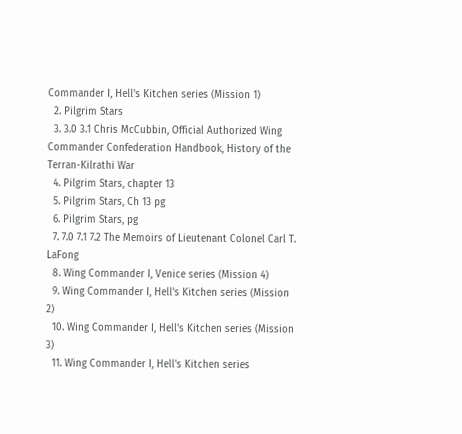Commander I, Hell's Kitchen series (Mission 1)
  2. Pilgrim Stars
  3. 3.0 3.1 Chris McCubbin, Official Authorized Wing Commander Confederation Handbook, History of the Terran-Kilrathi War
  4. Pilgrim Stars, chapter 13
  5. Pilgrim Stars, Ch 13 pg
  6. Pilgrim Stars, pg
  7. 7.0 7.1 7.2 The Memoirs of Lieutenant Colonel Carl T. LaFong
  8. Wing Commander I, Venice series (Mission 4)
  9. Wing Commander I, Hell's Kitchen series (Mission 2)
  10. Wing Commander I, Hell's Kitchen series (Mission 3)
  11. Wing Commander I, Hell's Kitchen series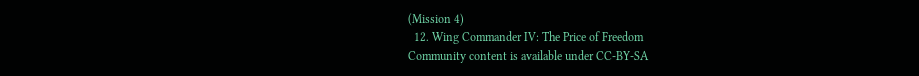(Mission 4)
  12. Wing Commander IV: The Price of Freedom
Community content is available under CC-BY-SA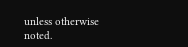unless otherwise noted.